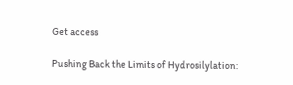Get access

Pushing Back the Limits of Hydrosilylation: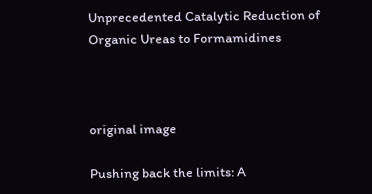Unprecedented Catalytic Reduction of Organic Ureas to Formamidines



original image

Pushing back the limits: A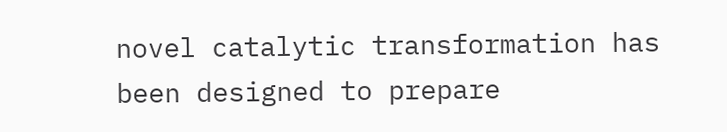novel catalytic transformation has been designed to prepare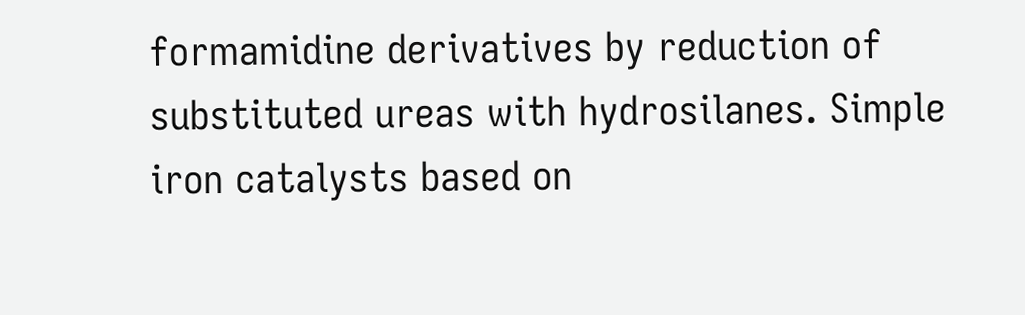formamidine derivatives by reduction of substituted ureas with hydrosilanes. Simple iron catalysts based on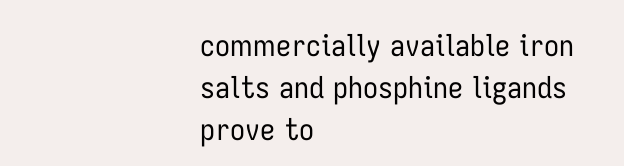commercially available iron salts and phosphine ligands prove to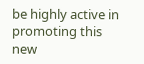be highly active in promoting this new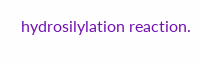hydrosilylation reaction.